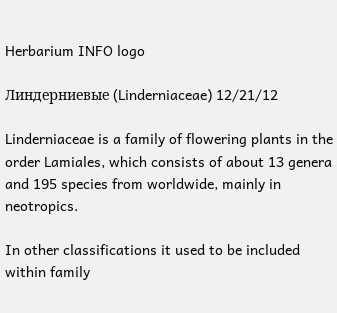Herbarium INFO logo

Линдерниевые (Linderniaceae) 12/21/12

Linderniaceae is a family of flowering plants in the order Lamiales, which consists of about 13 genera and 195 species from worldwide, mainly in neotropics.

In other classifications it used to be included within family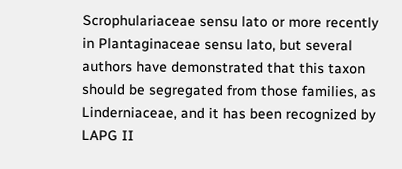Scrophulariaceae sensu lato or more recently in Plantaginaceae sensu lato, but several authors have demonstrated that this taxon should be segregated from those families, as Linderniaceae, and it has been recognized by LAPG II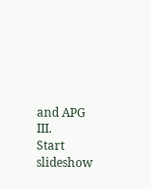and APG III.
Start slideshow